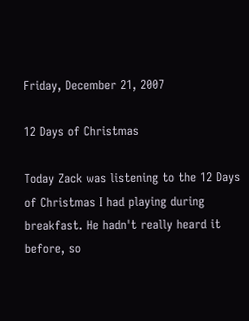Friday, December 21, 2007

12 Days of Christmas

Today Zack was listening to the 12 Days of Christmas I had playing during
breakfast. He hadn't really heard it before, so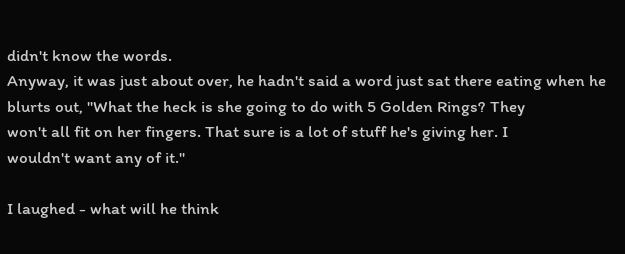didn't know the words.
Anyway, it was just about over, he hadn't said a word just sat there eating when he blurts out, "What the heck is she going to do with 5 Golden Rings? They
won't all fit on her fingers. That sure is a lot of stuff he's giving her. I
wouldn't want any of it."

I laughed - what will he think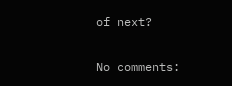of next?

No comments: